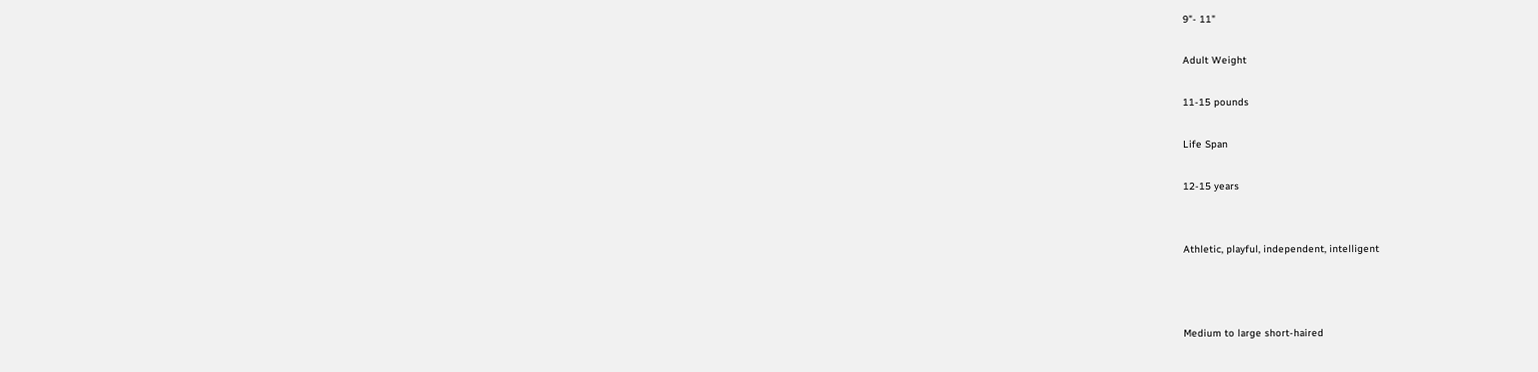9"- 11"

Adult Weight

11-15 pounds

Life Span

12-15 years


Athletic, playful, independent, intelligent



Medium to large short-haired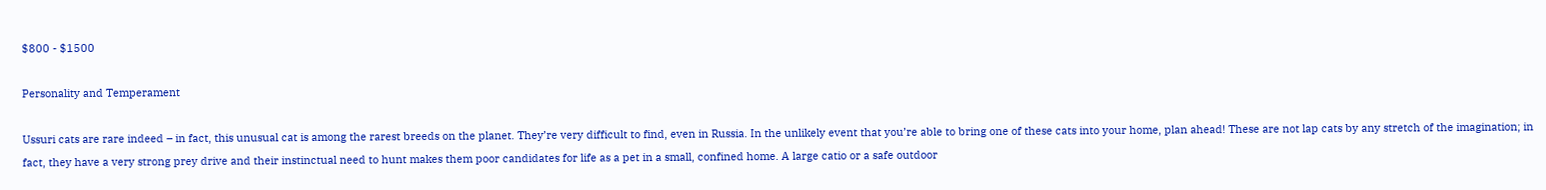$800 - $1500

Personality and Temperament

Ussuri cats are rare indeed – in fact, this unusual cat is among the rarest breeds on the planet. They’re very difficult to find, even in Russia. In the unlikely event that you’re able to bring one of these cats into your home, plan ahead! These are not lap cats by any stretch of the imagination; in fact, they have a very strong prey drive and their instinctual need to hunt makes them poor candidates for life as a pet in a small, confined home. A large catio or a safe outdoor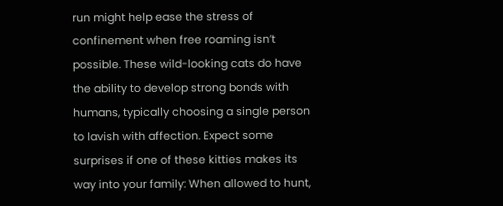run might help ease the stress of confinement when free roaming isn’t possible. These wild-looking cats do have the ability to develop strong bonds with humans, typically choosing a single person to lavish with affection. Expect some surprises if one of these kitties makes its way into your family: When allowed to hunt,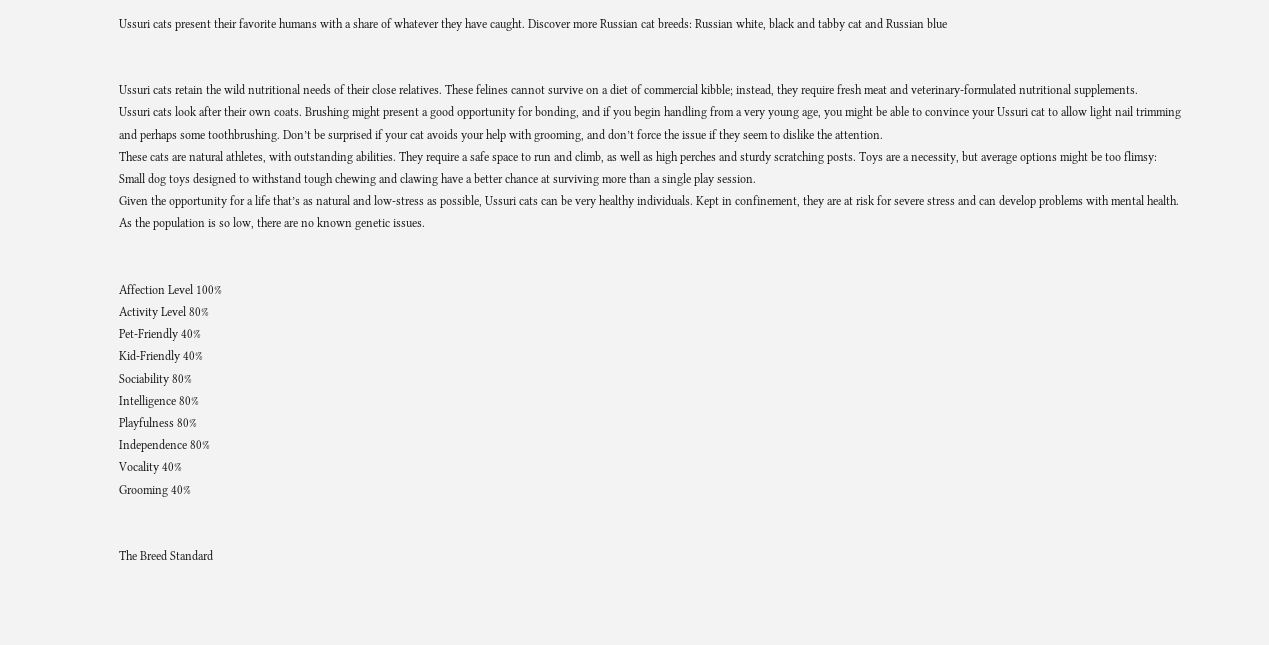Ussuri cats present their favorite humans with a share of whatever they have caught. Discover more Russian cat breeds: Russian white, black and tabby cat and Russian blue


Ussuri cats retain the wild nutritional needs of their close relatives. These felines cannot survive on a diet of commercial kibble; instead, they require fresh meat and veterinary-formulated nutritional supplements.
Ussuri cats look after their own coats. Brushing might present a good opportunity for bonding, and if you begin handling from a very young age, you might be able to convince your Ussuri cat to allow light nail trimming and perhaps some toothbrushing. Don’t be surprised if your cat avoids your help with grooming, and don’t force the issue if they seem to dislike the attention.
These cats are natural athletes, with outstanding abilities. They require a safe space to run and climb, as well as high perches and sturdy scratching posts. Toys are a necessity, but average options might be too flimsy: Small dog toys designed to withstand tough chewing and clawing have a better chance at surviving more than a single play session.
Given the opportunity for a life that’s as natural and low-stress as possible, Ussuri cats can be very healthy individuals. Kept in confinement, they are at risk for severe stress and can develop problems with mental health. As the population is so low, there are no known genetic issues.


Affection Level 100%
Activity Level 80%
Pet-Friendly 40%
Kid-Friendly 40%
Sociability 80%
Intelligence 80%
Playfulness 80%
Independence 80%
Vocality 40%
Grooming 40%


The Breed Standard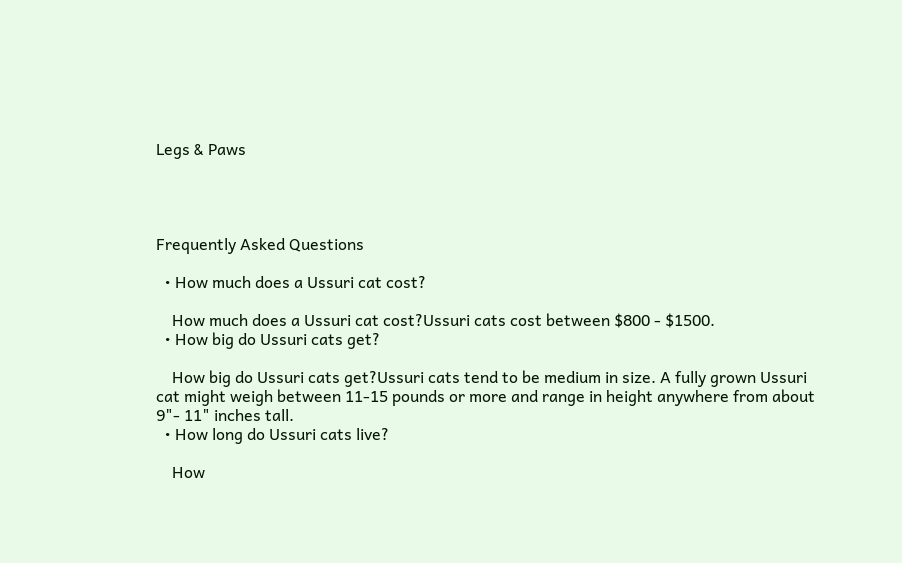Legs & Paws




Frequently Asked Questions

  • How much does a Ussuri cat cost?

    How much does a Ussuri cat cost?Ussuri cats cost between $800 - $1500.
  • How big do Ussuri cats get?

    How big do Ussuri cats get?Ussuri cats tend to be medium in size. A fully grown Ussuri cat might weigh between 11-15 pounds or more and range in height anywhere from about 9"- 11" inches tall.
  • How long do Ussuri cats live?

    How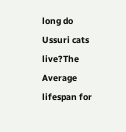long do Ussuri cats live?The Average lifespan for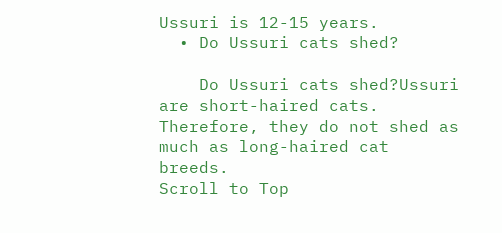Ussuri is 12-15 years.
  • Do Ussuri cats shed?

    Do Ussuri cats shed?Ussuri are short-haired cats. Therefore, they do not shed as much as long-haired cat breeds.
Scroll to Top